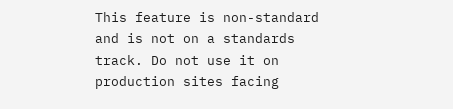This feature is non-standard and is not on a standards track. Do not use it on production sites facing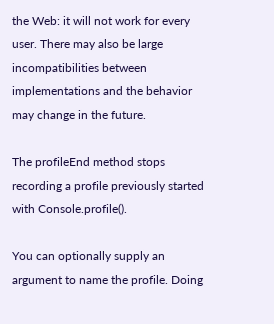the Web: it will not work for every user. There may also be large incompatibilities between implementations and the behavior may change in the future.

The profileEnd method stops recording a profile previously started with Console.profile().

You can optionally supply an argument to name the profile. Doing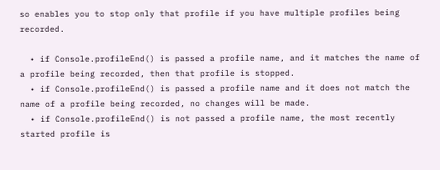so enables you to stop only that profile if you have multiple profiles being recorded.

  • if Console.profileEnd() is passed a profile name, and it matches the name of a profile being recorded, then that profile is stopped.
  • if Console.profileEnd() is passed a profile name and it does not match the name of a profile being recorded, no changes will be made.
  • if Console.profileEnd() is not passed a profile name, the most recently started profile is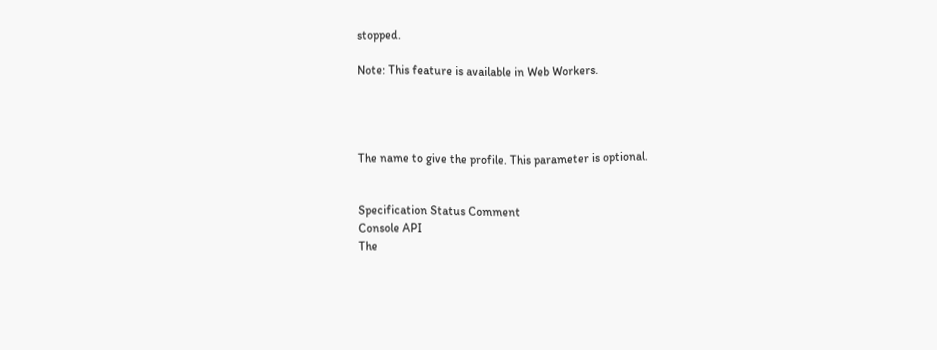stopped.

Note: This feature is available in Web Workers.




The name to give the profile. This parameter is optional.


Specification Status Comment
Console API
The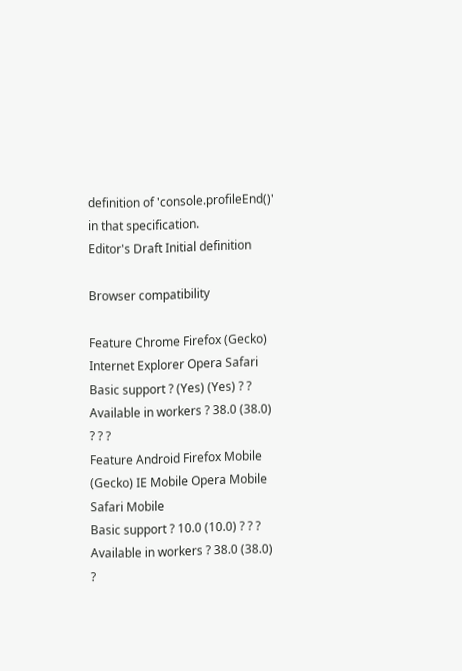definition of 'console.profileEnd()' in that specification.
Editor's Draft Initial definition

Browser compatibility

Feature Chrome Firefox (Gecko) Internet Explorer Opera Safari
Basic support ? (Yes) (Yes) ? ?
Available in workers ? 38.0 (38.0) ? ? ?
Feature Android Firefox Mobile (Gecko) IE Mobile Opera Mobile Safari Mobile
Basic support ? 10.0 (10.0) ? ? ?
Available in workers ? 38.0 (38.0) ?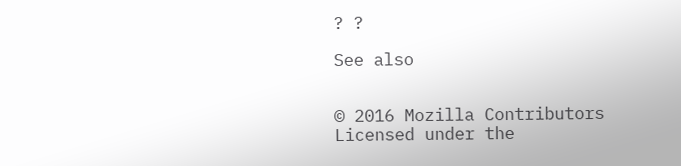? ?

See also


© 2016 Mozilla Contributors
Licensed under the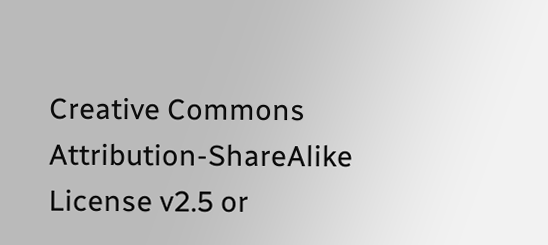Creative Commons Attribution-ShareAlike License v2.5 or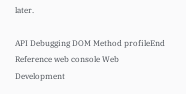later.

API Debugging DOM Method profileEnd Reference web console Web Development